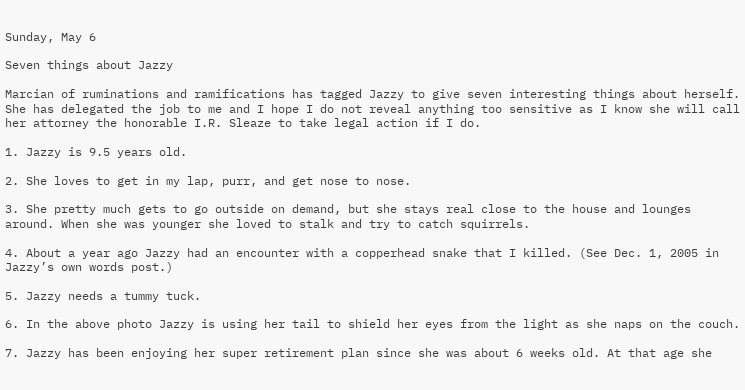Sunday, May 6

Seven things about Jazzy

Marcian of ruminations and ramifications has tagged Jazzy to give seven interesting things about herself. She has delegated the job to me and I hope I do not reveal anything too sensitive as I know she will call her attorney the honorable I.R. Sleaze to take legal action if I do.

1. Jazzy is 9.5 years old.

2. She loves to get in my lap, purr, and get nose to nose.

3. She pretty much gets to go outside on demand, but she stays real close to the house and lounges around. When she was younger she loved to stalk and try to catch squirrels.

4. About a year ago Jazzy had an encounter with a copperhead snake that I killed. (See Dec. 1, 2005 in Jazzy’s own words post.)

5. Jazzy needs a tummy tuck.

6. In the above photo Jazzy is using her tail to shield her eyes from the light as she naps on the couch.

7. Jazzy has been enjoying her super retirement plan since she was about 6 weeks old. At that age she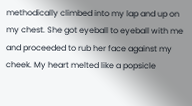methodically climbed into my lap and up on my chest. She got eyeball to eyeball with me and proceeded to rub her face against my cheek. My heart melted like a popsicle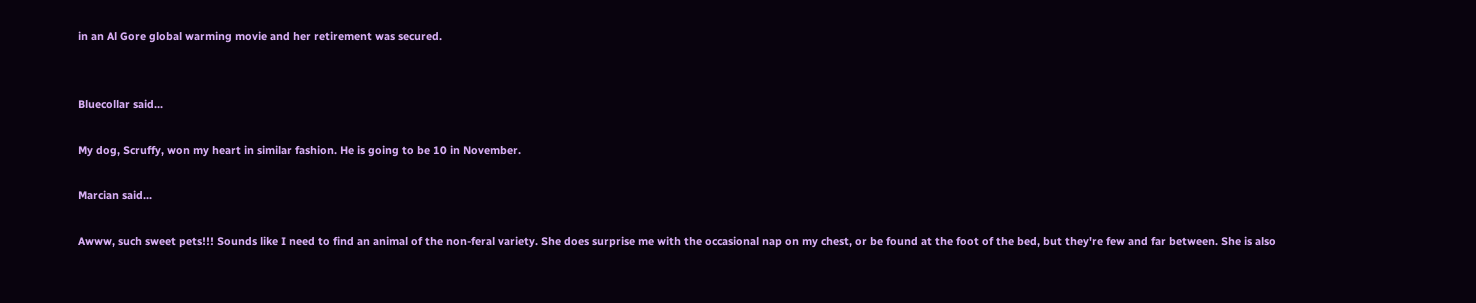in an Al Gore global warming movie and her retirement was secured.


Bluecollar said...

My dog, Scruffy, won my heart in similar fashion. He is going to be 10 in November.

Marcian said...

Awww, such sweet pets!!! Sounds like I need to find an animal of the non-feral variety. She does surprise me with the occasional nap on my chest, or be found at the foot of the bed, but they're few and far between. She is also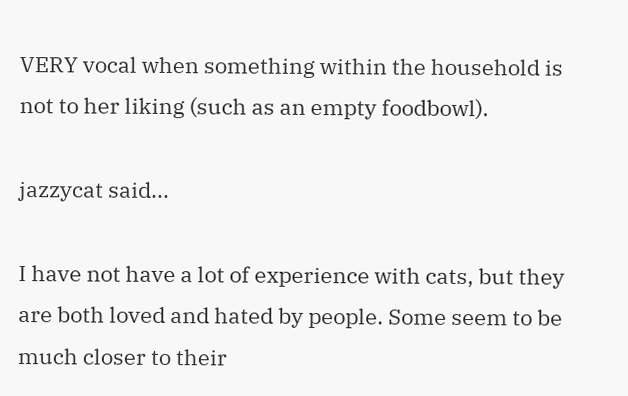VERY vocal when something within the household is not to her liking (such as an empty foodbowl).

jazzycat said...

I have not have a lot of experience with cats, but they are both loved and hated by people. Some seem to be much closer to their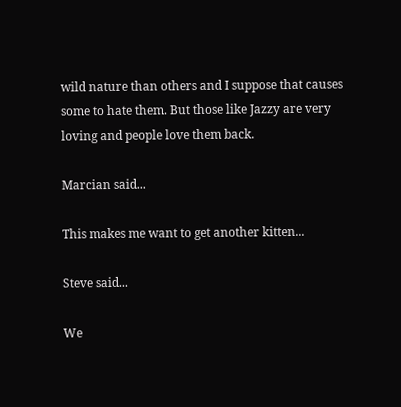wild nature than others and I suppose that causes some to hate them. But those like Jazzy are very loving and people love them back.

Marcian said...

This makes me want to get another kitten...

Steve said...

We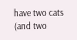have two cats (and two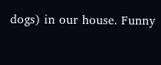dogs) in our house. Funny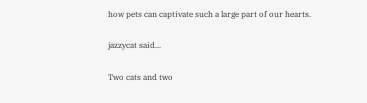how pets can captivate such a large part of our hearts.

jazzycat said...

Two cats and two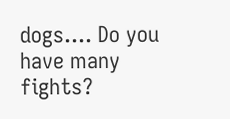dogs.... Do you have many fights?